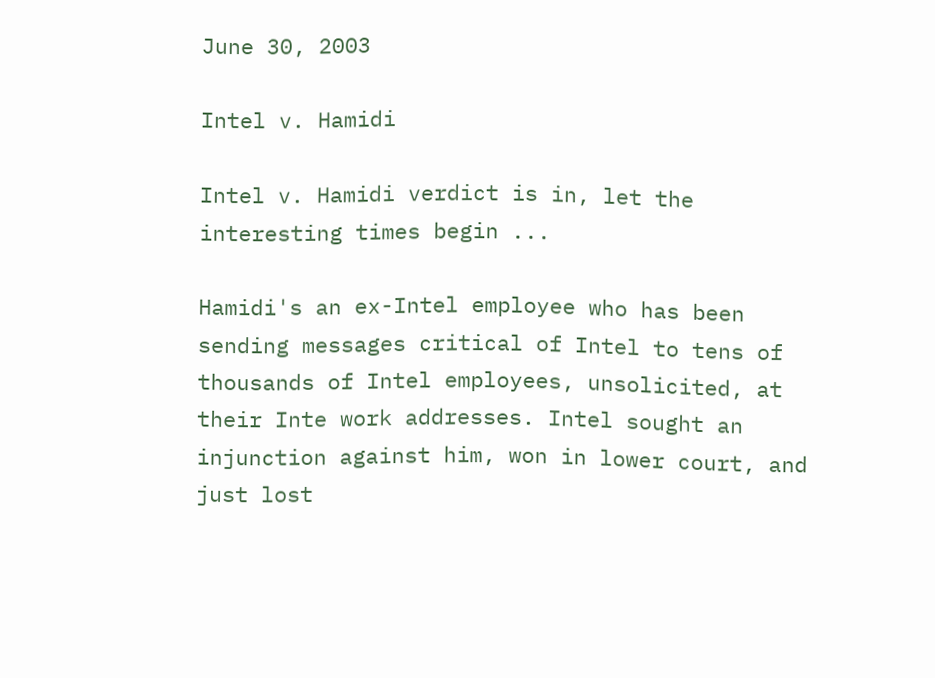June 30, 2003

Intel v. Hamidi

Intel v. Hamidi verdict is in, let the interesting times begin ...

Hamidi's an ex-Intel employee who has been sending messages critical of Intel to tens of thousands of Intel employees, unsolicited, at their Inte work addresses. Intel sought an injunction against him, won in lower court, and just lost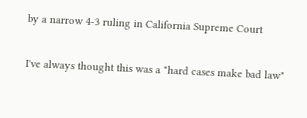by a narrow 4-3 ruling in California Supreme Court

I've always thought this was a "hard cases make bad law"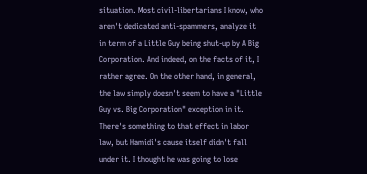situation. Most civil-libertarians I know, who aren't dedicated anti-spammers, analyze it in term of a Little Guy being shut-up by A Big Corporation. And indeed, on the facts of it, I rather agree. On the other hand, in general, the law simply doesn't seem to have a "Little Guy vs. Big Corporation" exception in it. There's something to that effect in labor law, but Hamidi's cause itself didn't fall under it. I thought he was going to lose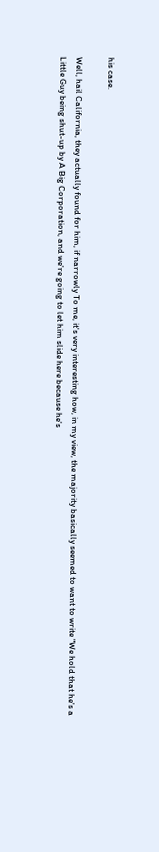his case.

Well, hail California, they actually found for him, if narrowly To me, it's very interesting how, in my view, the majority basically seemed to want to write "We hold that he's a Little Guy being shut-up by A Big Corporation, and we're going to let him slide here because he's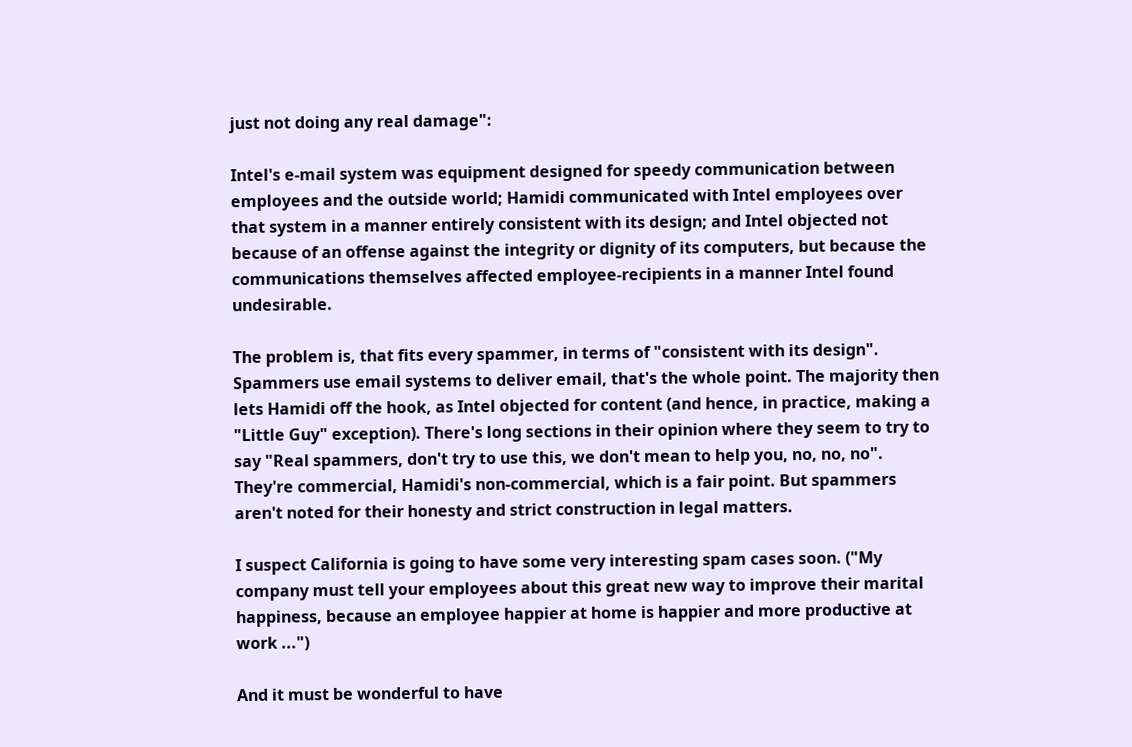just not doing any real damage":

Intel's e-mail system was equipment designed for speedy communication between employees and the outside world; Hamidi communicated with Intel employees over that system in a manner entirely consistent with its design; and Intel objected not because of an offense against the integrity or dignity of its computers, but because the communications themselves affected employee-recipients in a manner Intel found undesirable.

The problem is, that fits every spammer, in terms of "consistent with its design". Spammers use email systems to deliver email, that's the whole point. The majority then lets Hamidi off the hook, as Intel objected for content (and hence, in practice, making a "Little Guy" exception). There's long sections in their opinion where they seem to try to say "Real spammers, don't try to use this, we don't mean to help you, no, no, no". They're commercial, Hamidi's non-commercial, which is a fair point. But spammers aren't noted for their honesty and strict construction in legal matters.

I suspect California is going to have some very interesting spam cases soon. ("My company must tell your employees about this great new way to improve their marital happiness, because an employee happier at home is happier and more productive at work ...")

And it must be wonderful to have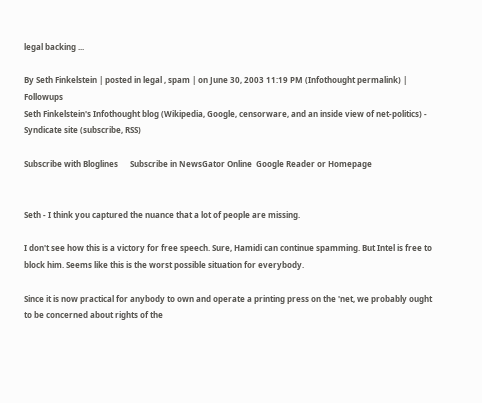legal backing ...

By Seth Finkelstein | posted in legal , spam | on June 30, 2003 11:19 PM (Infothought permalink) | Followups
Seth Finkelstein's Infothought blog (Wikipedia, Google, censorware, and an inside view of net-politics) - Syndicate site (subscribe, RSS)

Subscribe with Bloglines      Subscribe in NewsGator Online  Google Reader or Homepage


Seth - I think you captured the nuance that a lot of people are missing.

I don't see how this is a victory for free speech. Sure, Hamidi can continue spamming. But Intel is free to block him. Seems like this is the worst possible situation for everybody.

Since it is now practical for anybody to own and operate a printing press on the 'net, we probably ought to be concerned about rights of the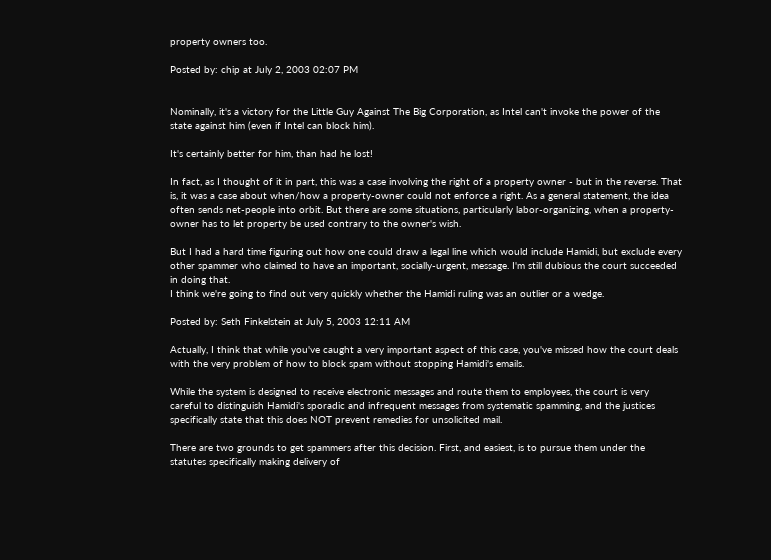property owners too.

Posted by: chip at July 2, 2003 02:07 PM


Nominally, it's a victory for the Little Guy Against The Big Corporation, as Intel can't invoke the power of the state against him (even if Intel can block him).

It's certainly better for him, than had he lost!

In fact, as I thought of it in part, this was a case involving the right of a property owner - but in the reverse. That is, it was a case about when/how a property-owner could not enforce a right. As a general statement, the idea often sends net-people into orbit. But there are some situations, particularly labor-organizing, when a property-owner has to let property be used contrary to the owner's wish.

But I had a hard time figuring out how one could draw a legal line which would include Hamidi, but exclude every other spammer who claimed to have an important, socially-urgent, message. I'm still dubious the court succeeded in doing that.
I think we're going to find out very quickly whether the Hamidi ruling was an outlier or a wedge.

Posted by: Seth Finkelstein at July 5, 2003 12:11 AM

Actually, I think that while you've caught a very important aspect of this case, you've missed how the court deals with the very problem of how to block spam without stopping Hamidi's emails.

While the system is designed to receive electronic messages and route them to employees, the court is very careful to distinguish Hamidi's sporadic and infrequent messages from systematic spamming, and the justices specifically state that this does NOT prevent remedies for unsolicited mail.

There are two grounds to get spammers after this decision. First, and easiest, is to pursue them under the statutes specifically making delivery of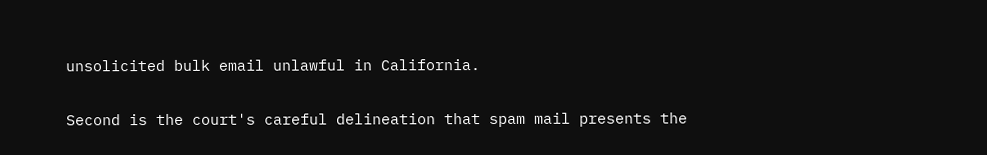unsolicited bulk email unlawful in California.

Second is the court's careful delineation that spam mail presents the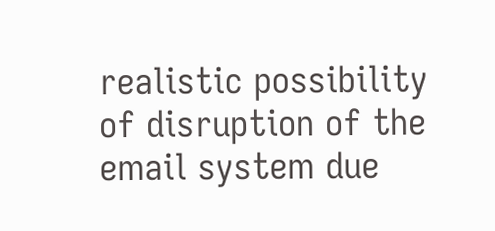realistic possibility of disruption of the email system due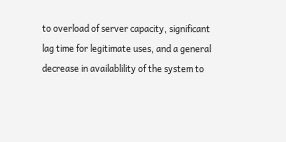to overload of server capacity, significant lag time for legitimate uses, and a general decrease in availablility of the system to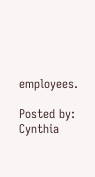employees.

Posted by: Cynthia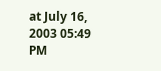at July 16, 2003 05:49 PM